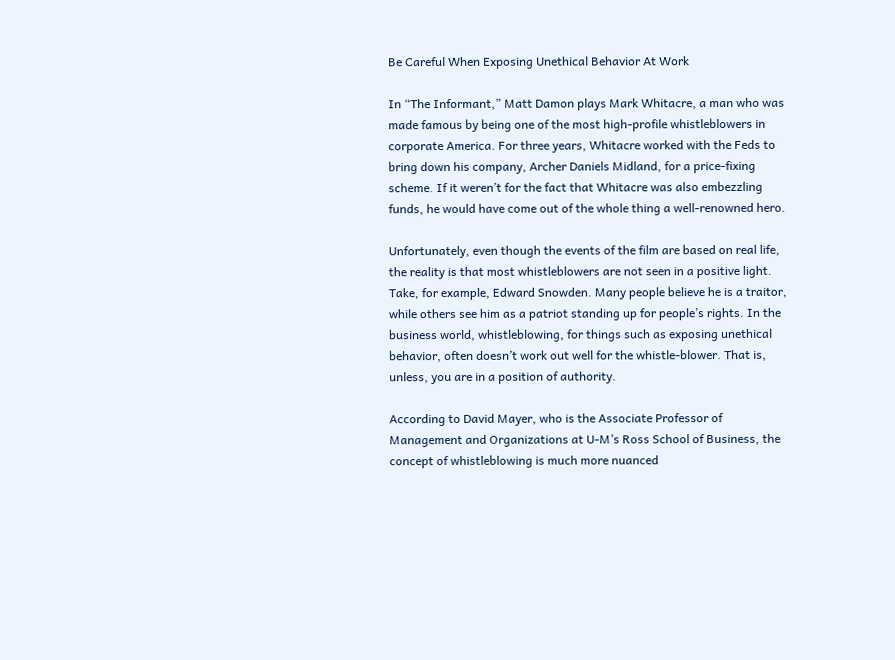Be Careful When Exposing Unethical Behavior At Work

In “The Informant,” Matt Damon plays Mark Whitacre, a man who was made famous by being one of the most high-profile whistleblowers in corporate America. For three years, Whitacre worked with the Feds to bring down his company, Archer Daniels Midland, for a price-fixing scheme. If it weren’t for the fact that Whitacre was also embezzling funds, he would have come out of the whole thing a well-renowned hero.

Unfortunately, even though the events of the film are based on real life, the reality is that most whistleblowers are not seen in a positive light. Take, for example, Edward Snowden. Many people believe he is a traitor, while others see him as a patriot standing up for people’s rights. In the business world, whistleblowing, for things such as exposing unethical behavior, often doesn’t work out well for the whistle-blower. That is, unless, you are in a position of authority.

According to David Mayer, who is the Associate Professor of Management and Organizations at U-M’s Ross School of Business, the concept of whistleblowing is much more nuanced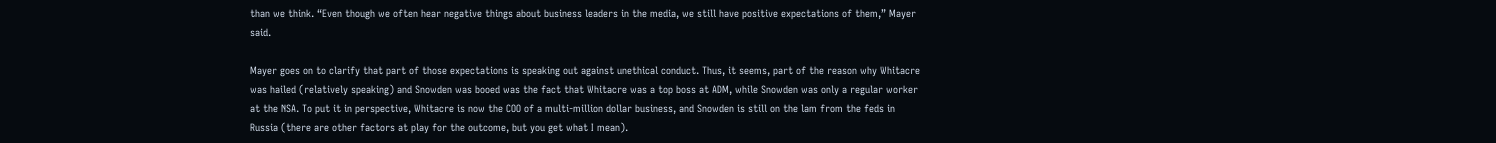than we think. “Even though we often hear negative things about business leaders in the media, we still have positive expectations of them,” Mayer said.

Mayer goes on to clarify that part of those expectations is speaking out against unethical conduct. Thus, it seems, part of the reason why Whitacre was hailed (relatively speaking) and Snowden was booed was the fact that Whitacre was a top boss at ADM, while Snowden was only a regular worker at the NSA. To put it in perspective, Whitacre is now the COO of a multi-million dollar business, and Snowden is still on the lam from the feds in Russia (there are other factors at play for the outcome, but you get what I mean).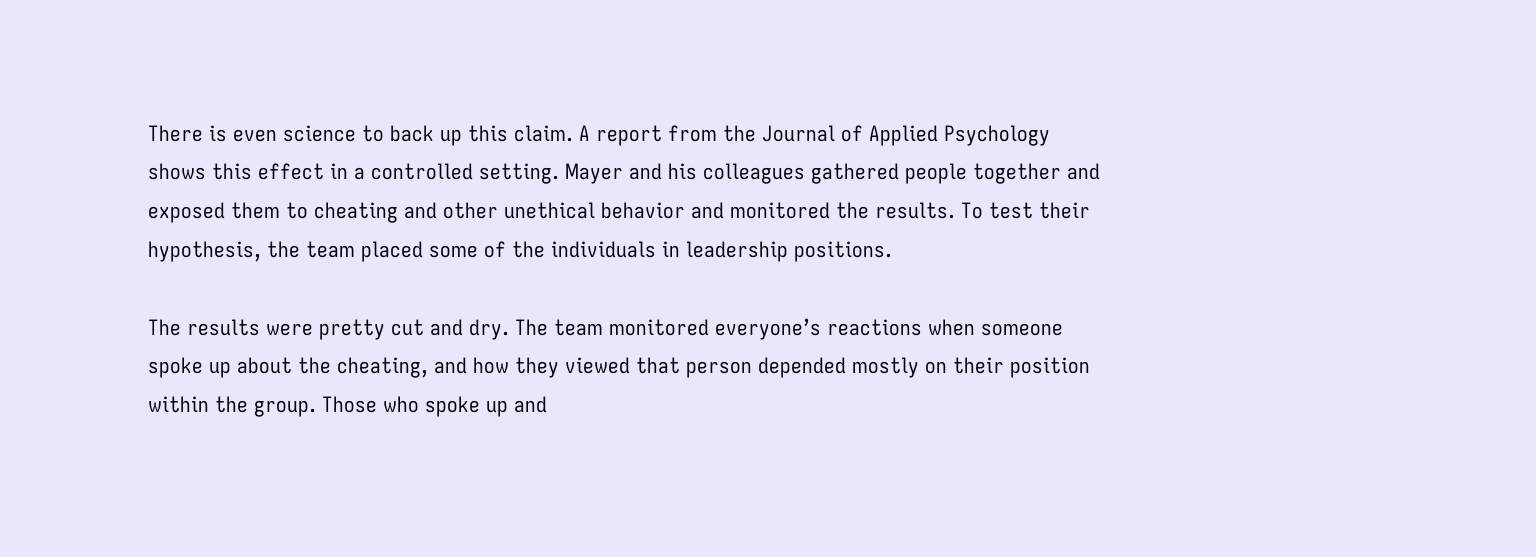There is even science to back up this claim. A report from the Journal of Applied Psychology shows this effect in a controlled setting. Mayer and his colleagues gathered people together and exposed them to cheating and other unethical behavior and monitored the results. To test their hypothesis, the team placed some of the individuals in leadership positions.

The results were pretty cut and dry. The team monitored everyone’s reactions when someone spoke up about the cheating, and how they viewed that person depended mostly on their position within the group. Those who spoke up and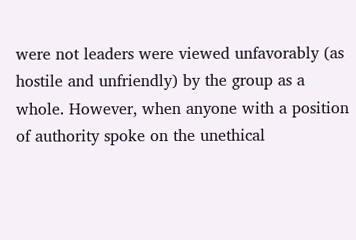were not leaders were viewed unfavorably (as hostile and unfriendly) by the group as a whole. However, when anyone with a position of authority spoke on the unethical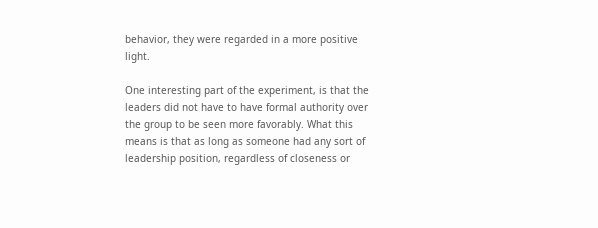behavior, they were regarded in a more positive light.

One interesting part of the experiment, is that the leaders did not have to have formal authority over the group to be seen more favorably. What this means is that as long as someone had any sort of leadership position, regardless of closeness or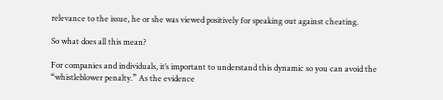relevance to the issue, he or she was viewed positively for speaking out against cheating.

So what does all this mean?

For companies and individuals, it’s important to understand this dynamic so you can avoid the “whistleblower penalty.” As the evidence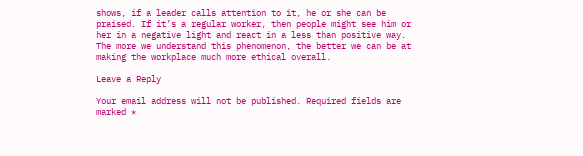shows, if a leader calls attention to it, he or she can be praised. If it’s a regular worker, then people might see him or her in a negative light and react in a less than positive way. The more we understand this phenomenon, the better we can be at making the workplace much more ethical overall.

Leave a Reply

Your email address will not be published. Required fields are marked *